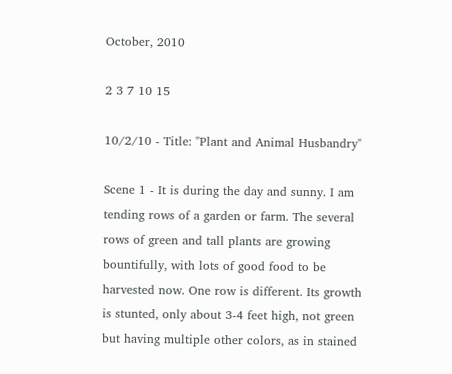October, 2010

2 3 7 10 15

10/2/10 - Title: "Plant and Animal Husbandry"

Scene 1 - It is during the day and sunny. I am tending rows of a garden or farm. The several rows of green and tall plants are growing bountifully, with lots of good food to be harvested now. One row is different. Its growth is stunted, only about 3-4 feet high, not green but having multiple other colors, as in stained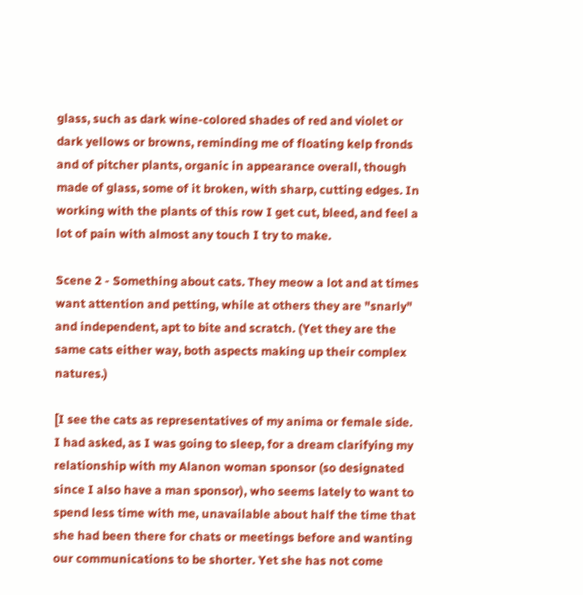glass, such as dark wine-colored shades of red and violet or dark yellows or browns, reminding me of floating kelp fronds and of pitcher plants, organic in appearance overall, though made of glass, some of it broken, with sharp, cutting edges. In working with the plants of this row I get cut, bleed, and feel a lot of pain with almost any touch I try to make.

Scene 2 - Something about cats. They meow a lot and at times want attention and petting, while at others they are "snarly" and independent, apt to bite and scratch. (Yet they are the same cats either way, both aspects making up their complex natures.)

[I see the cats as representatives of my anima or female side. I had asked, as I was going to sleep, for a dream clarifying my relationship with my Alanon woman sponsor (so designated since I also have a man sponsor), who seems lately to want to spend less time with me, unavailable about half the time that she had been there for chats or meetings before and wanting our communications to be shorter. Yet she has not come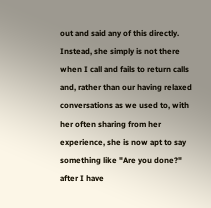out and said any of this directly. Instead, she simply is not there when I call and fails to return calls and, rather than our having relaxed conversations as we used to, with her often sharing from her experience, she is now apt to say something like "Are you done?" after I have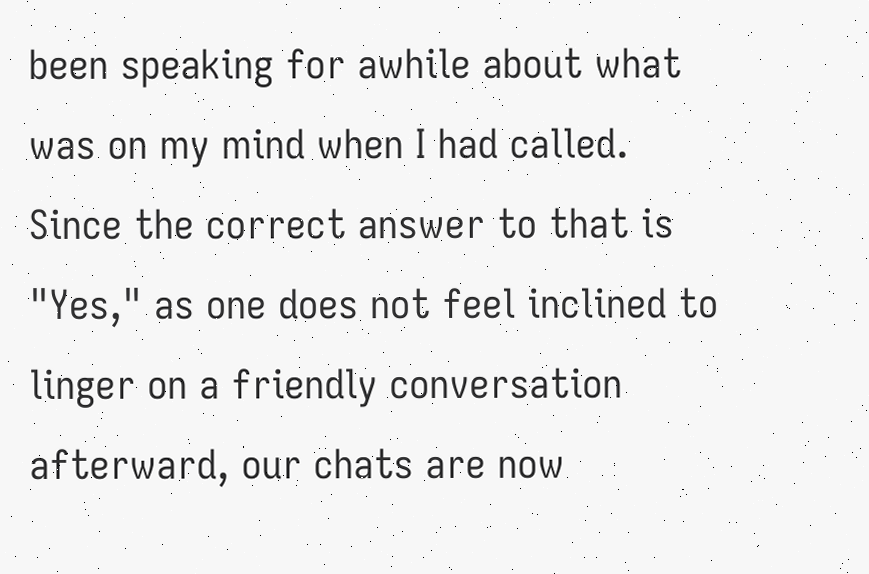been speaking for awhile about what was on my mind when I had called. Since the correct answer to that is "Yes," as one does not feel inclined to linger on a friendly conversation afterward, our chats are now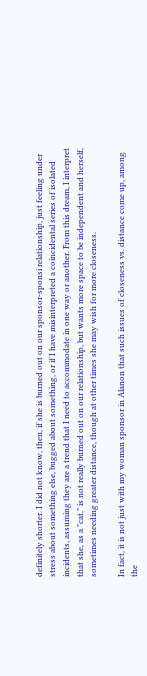definitely shorter. I did not know, then, if she is burned out on our sponsor-sponsi relationship, just feeling under stress about something else, bugged about something, or if I have misinterpreted a coincidental series of isolated incidents, assuming they are a trend that I need to accommodate in one way or another. From this dream, I interpret that she, as a "cat," is not really burned out on our relationship, but wants more space to be independent and herself, sometimes needing greater distance, though at other times she may wish for more closeness.

In fact, it is not just with my woman sponsor in Alanon that such issues of closeness vs. distance come up, among the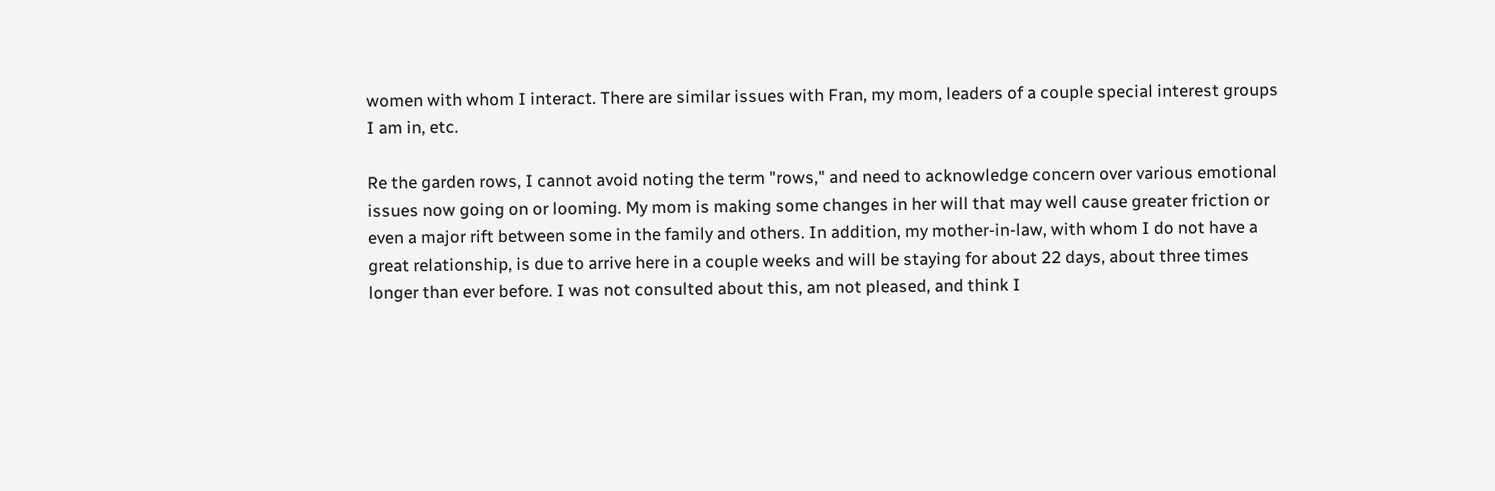women with whom I interact. There are similar issues with Fran, my mom, leaders of a couple special interest groups I am in, etc.

Re the garden rows, I cannot avoid noting the term "rows," and need to acknowledge concern over various emotional issues now going on or looming. My mom is making some changes in her will that may well cause greater friction or even a major rift between some in the family and others. In addition, my mother-in-law, with whom I do not have a great relationship, is due to arrive here in a couple weeks and will be staying for about 22 days, about three times longer than ever before. I was not consulted about this, am not pleased, and think I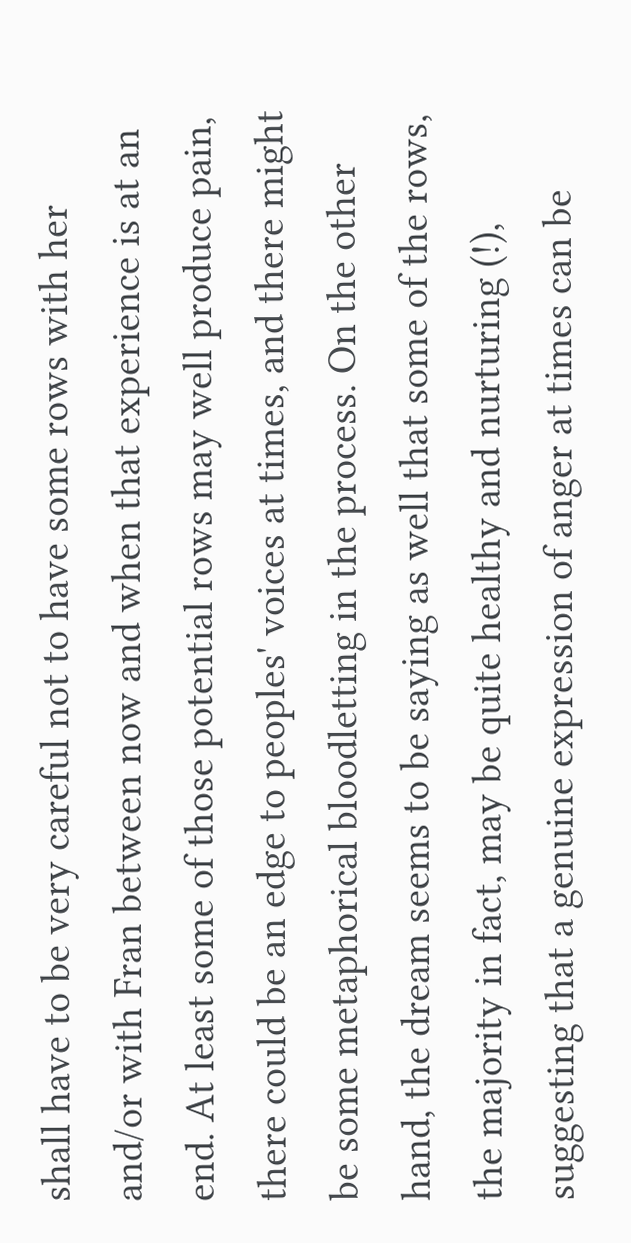shall have to be very careful not to have some rows with her and/or with Fran between now and when that experience is at an end. At least some of those potential rows may well produce pain, there could be an edge to peoples' voices at times, and there might be some metaphorical bloodletting in the process. On the other hand, the dream seems to be saying as well that some of the rows, the majority in fact, may be quite healthy and nurturing (!), suggesting that a genuine expression of anger at times can be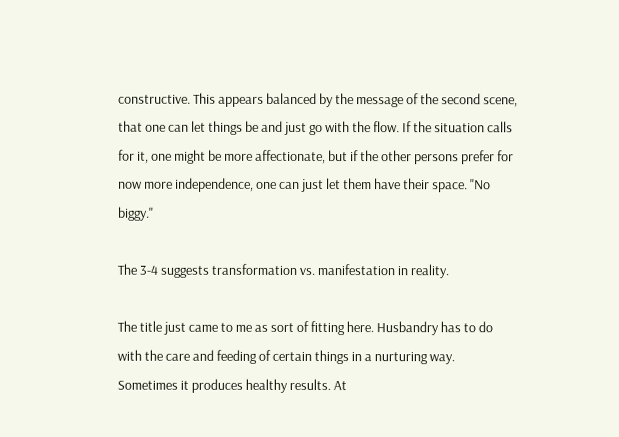constructive. This appears balanced by the message of the second scene, that one can let things be and just go with the flow. If the situation calls for it, one might be more affectionate, but if the other persons prefer for now more independence, one can just let them have their space. "No biggy."

The 3-4 suggests transformation vs. manifestation in reality.

The title just came to me as sort of fitting here. Husbandry has to do with the care and feeding of certain things in a nurturing way. Sometimes it produces healthy results. At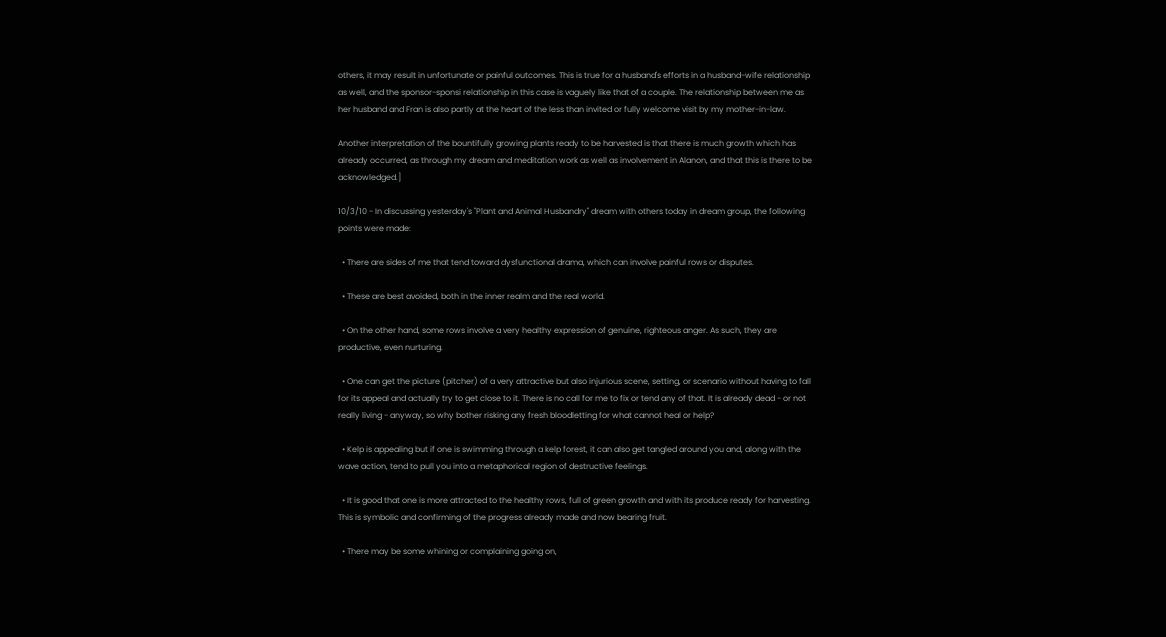others, it may result in unfortunate or painful outcomes. This is true for a husband's efforts in a husband-wife relationship as well, and the sponsor-sponsi relationship in this case is vaguely like that of a couple. The relationship between me as her husband and Fran is also partly at the heart of the less than invited or fully welcome visit by my mother-in-law.

Another interpretation of the bountifully growing plants ready to be harvested is that there is much growth which has already occurred, as through my dream and meditation work as well as involvement in Alanon, and that this is there to be acknowledged.]

10/3/10 - In discussing yesterday's "Plant and Animal Husbandry" dream with others today in dream group, the following points were made:

  • There are sides of me that tend toward dysfunctional drama, which can involve painful rows or disputes.

  • These are best avoided, both in the inner realm and the real world.

  • On the other hand, some rows involve a very healthy expression of genuine, righteous anger. As such, they are productive, even nurturing.

  • One can get the picture (pitcher) of a very attractive but also injurious scene, setting, or scenario without having to fall for its appeal and actually try to get close to it. There is no call for me to fix or tend any of that. It is already dead - or not really living - anyway, so why bother risking any fresh bloodletting for what cannot heal or help?

  • Kelp is appealing but if one is swimming through a kelp forest, it can also get tangled around you and, along with the wave action, tend to pull you into a metaphorical region of destructive feelings.

  • It is good that one is more attracted to the healthy rows, full of green growth and with its produce ready for harvesting. This is symbolic and confirming of the progress already made and now bearing fruit.

  • There may be some whining or complaining going on,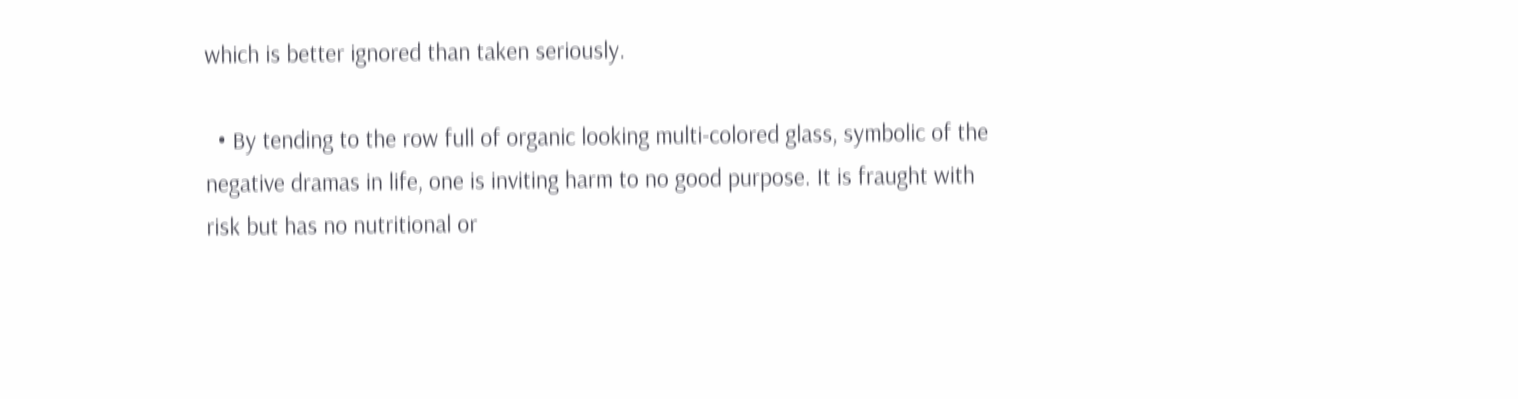which is better ignored than taken seriously.

  • By tending to the row full of organic looking multi-colored glass, symbolic of the negative dramas in life, one is inviting harm to no good purpose. It is fraught with risk but has no nutritional or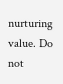nurturing value. Do not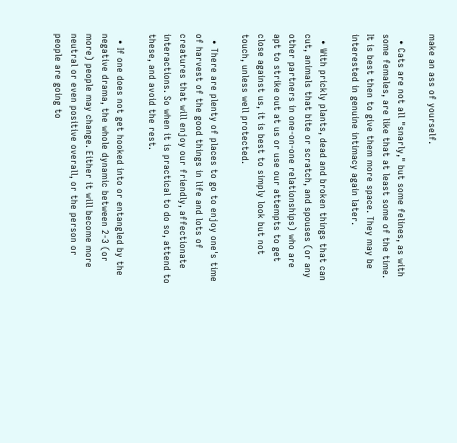make an ass of yourself.

  • Cats are not all "snarly," but some felines, as with some females, are like that at least some of the time. It is best then to give them more space. They may be interested in genuine intimacy again later.

  • With prickly plants, dead and broken things that can cut, animals that bite or scratch, and spouses (or any other partners in one-on-one relationships) who are apt to strike out at us or use our attempts to get close against us, it is best to simply look but not touch, unless well protected.

  • There are plenty of places to go to enjoy one's time of harvest of the good things in life and lots of creatures that will enjoy our friendly, affectionate interactions. So when it is practical to do so, attend to these, and avoid the rest.

  • If one does not get hooked into or entangled by the negative drama, the whole dynamic between 2-3 (or more) people may change. Either it will become more neutral or even positive overall, or the person or people are going to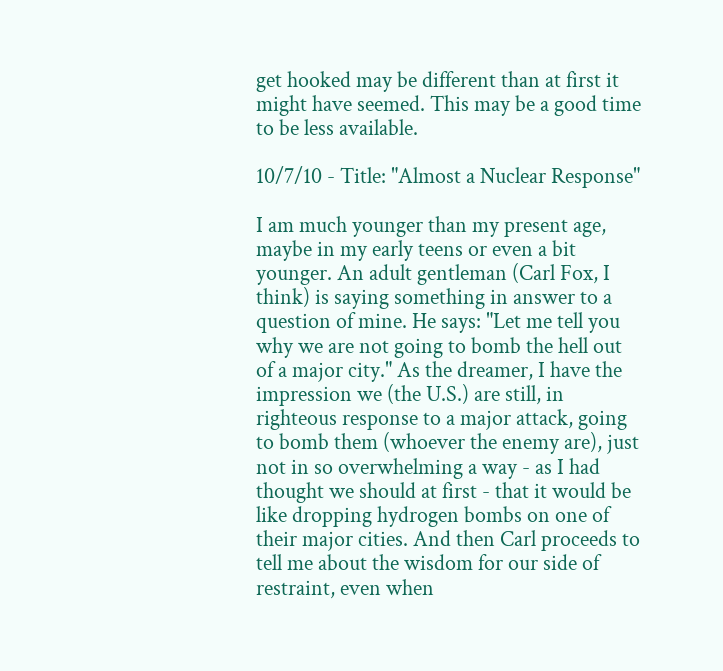get hooked may be different than at first it might have seemed. This may be a good time to be less available.

10/7/10 - Title: "Almost a Nuclear Response"

I am much younger than my present age, maybe in my early teens or even a bit younger. An adult gentleman (Carl Fox, I think) is saying something in answer to a question of mine. He says: "Let me tell you why we are not going to bomb the hell out of a major city." As the dreamer, I have the impression we (the U.S.) are still, in righteous response to a major attack, going to bomb them (whoever the enemy are), just not in so overwhelming a way - as I had thought we should at first - that it would be like dropping hydrogen bombs on one of their major cities. And then Carl proceeds to tell me about the wisdom for our side of restraint, even when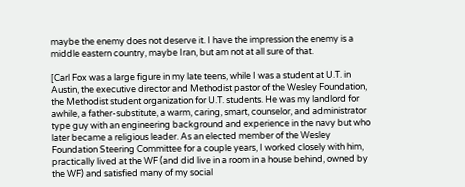maybe the enemy does not deserve it. I have the impression the enemy is a middle eastern country, maybe Iran, but am not at all sure of that.

[Carl Fox was a large figure in my late teens, while I was a student at U.T. in Austin, the executive director and Methodist pastor of the Wesley Foundation, the Methodist student organization for U.T. students. He was my landlord for awhile, a father-substitute, a warm, caring, smart, counselor, and administrator type guy with an engineering background and experience in the navy but who later became a religious leader. As an elected member of the Wesley Foundation Steering Committee for a couple years, I worked closely with him, practically lived at the WF (and did live in a room in a house behind, owned by the WF) and satisfied many of my social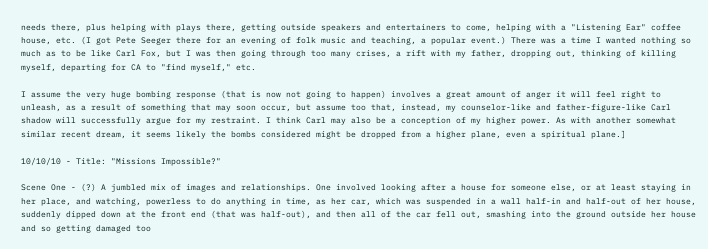needs there, plus helping with plays there, getting outside speakers and entertainers to come, helping with a "Listening Ear" coffee house, etc. (I got Pete Seeger there for an evening of folk music and teaching, a popular event.) There was a time I wanted nothing so much as to be like Carl Fox, but I was then going through too many crises, a rift with my father, dropping out, thinking of killing myself, departing for CA to "find myself," etc.

I assume the very huge bombing response (that is now not going to happen) involves a great amount of anger it will feel right to unleash, as a result of something that may soon occur, but assume too that, instead, my counselor-like and father-figure-like Carl shadow will successfully argue for my restraint. I think Carl may also be a conception of my higher power. As with another somewhat similar recent dream, it seems likely the bombs considered might be dropped from a higher plane, even a spiritual plane.]

10/10/10 - Title: "Missions Impossible?"

Scene One - (?) A jumbled mix of images and relationships. One involved looking after a house for someone else, or at least staying in her place, and watching, powerless to do anything in time, as her car, which was suspended in a wall half-in and half-out of her house, suddenly dipped down at the front end (that was half-out), and then all of the car fell out, smashing into the ground outside her house and so getting damaged too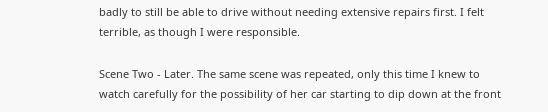badly to still be able to drive without needing extensive repairs first. I felt terrible, as though I were responsible.

Scene Two - Later. The same scene was repeated, only this time I knew to watch carefully for the possibility of her car starting to dip down at the front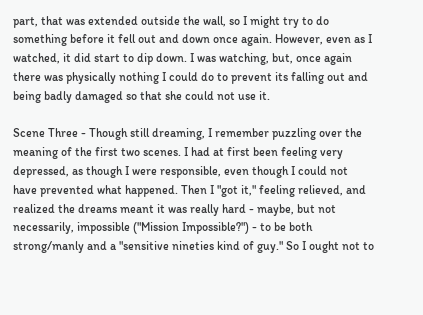part, that was extended outside the wall, so I might try to do something before it fell out and down once again. However, even as I watched, it did start to dip down. I was watching, but, once again there was physically nothing I could do to prevent its falling out and being badly damaged so that she could not use it.

Scene Three - Though still dreaming, I remember puzzling over the meaning of the first two scenes. I had at first been feeling very depressed, as though I were responsible, even though I could not have prevented what happened. Then I "got it," feeling relieved, and realized the dreams meant it was really hard - maybe, but not necessarily, impossible ("Mission Impossible?") - to be both strong/manly and a "sensitive nineties kind of guy." So I ought not to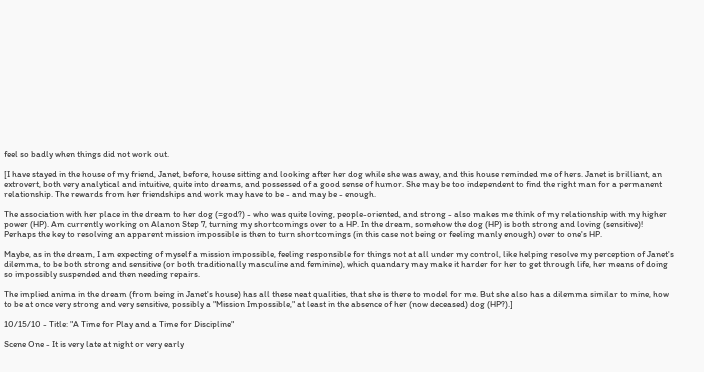feel so badly when things did not work out.

[I have stayed in the house of my friend, Janet, before, house sitting and looking after her dog while she was away, and this house reminded me of hers. Janet is brilliant, an extrovert, both very analytical and intuitive, quite into dreams, and possessed of a good sense of humor. She may be too independent to find the right man for a permanent relationship. The rewards from her friendships and work may have to be - and may be - enough.

The association with her place in the dream to her dog (=god?) - who was quite loving, people-oriented, and strong - also makes me think of my relationship with my higher power (HP). Am currently working on Alanon Step 7, turning my shortcomings over to a HP. In the dream, somehow the dog (HP) is both strong and loving (sensitive)! Perhaps the key to resolving an apparent mission impossible is then to turn shortcomings (in this case not being or feeling manly enough) over to one's HP.

Maybe, as in the dream, I am expecting of myself a mission impossible, feeling responsible for things not at all under my control, like helping resolve my perception of Janet's dilemma, to be both strong and sensitive (or both traditionally masculine and feminine), which quandary may make it harder for her to get through life, her means of doing so impossibly suspended and then needing repairs.

The implied anima in the dream (from being in Janet's house) has all these neat qualities, that she is there to model for me. But she also has a dilemma similar to mine, how to be at once very strong and very sensitive, possibly a "Mission Impossible," at least in the absence of her (now deceased) dog (HP?).]

10/15/10 - Title: "A Time for Play and a Time for Discipline"

Scene One - It is very late at night or very early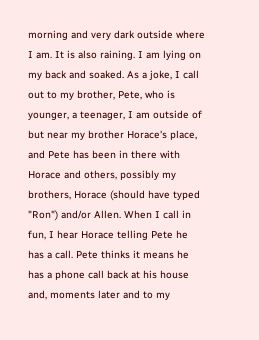morning and very dark outside where I am. It is also raining. I am lying on my back and soaked. As a joke, I call out to my brother, Pete, who is younger, a teenager, I am outside of but near my brother Horace's place, and Pete has been in there with Horace and others, possibly my brothers, Horace (should have typed "Ron") and/or Allen. When I call in fun, I hear Horace telling Pete he has a call. Pete thinks it means he has a phone call back at his house and, moments later and to my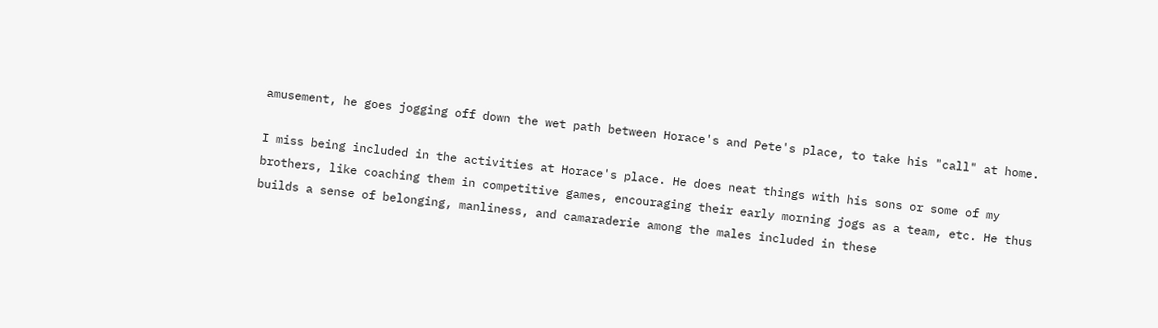amusement, he goes jogging off down the wet path between Horace's and Pete's place, to take his "call" at home.

I miss being included in the activities at Horace's place. He does neat things with his sons or some of my brothers, like coaching them in competitive games, encouraging their early morning jogs as a team, etc. He thus builds a sense of belonging, manliness, and camaraderie among the males included in these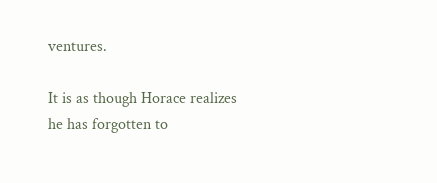ventures.

It is as though Horace realizes he has forgotten to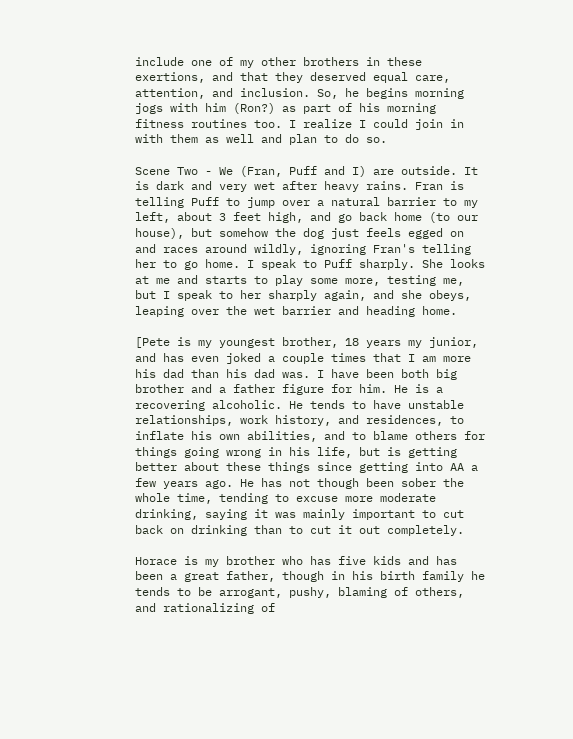include one of my other brothers in these exertions, and that they deserved equal care, attention, and inclusion. So, he begins morning jogs with him (Ron?) as part of his morning fitness routines too. I realize I could join in with them as well and plan to do so.

Scene Two - We (Fran, Puff and I) are outside. It is dark and very wet after heavy rains. Fran is telling Puff to jump over a natural barrier to my left, about 3 feet high, and go back home (to our house), but somehow the dog just feels egged on and races around wildly, ignoring Fran's telling her to go home. I speak to Puff sharply. She looks at me and starts to play some more, testing me, but I speak to her sharply again, and she obeys, leaping over the wet barrier and heading home.

[Pete is my youngest brother, 18 years my junior, and has even joked a couple times that I am more his dad than his dad was. I have been both big brother and a father figure for him. He is a recovering alcoholic. He tends to have unstable relationships, work history, and residences, to inflate his own abilities, and to blame others for things going wrong in his life, but is getting better about these things since getting into AA a few years ago. He has not though been sober the whole time, tending to excuse more moderate drinking, saying it was mainly important to cut back on drinking than to cut it out completely.

Horace is my brother who has five kids and has been a great father, though in his birth family he tends to be arrogant, pushy, blaming of others, and rationalizing of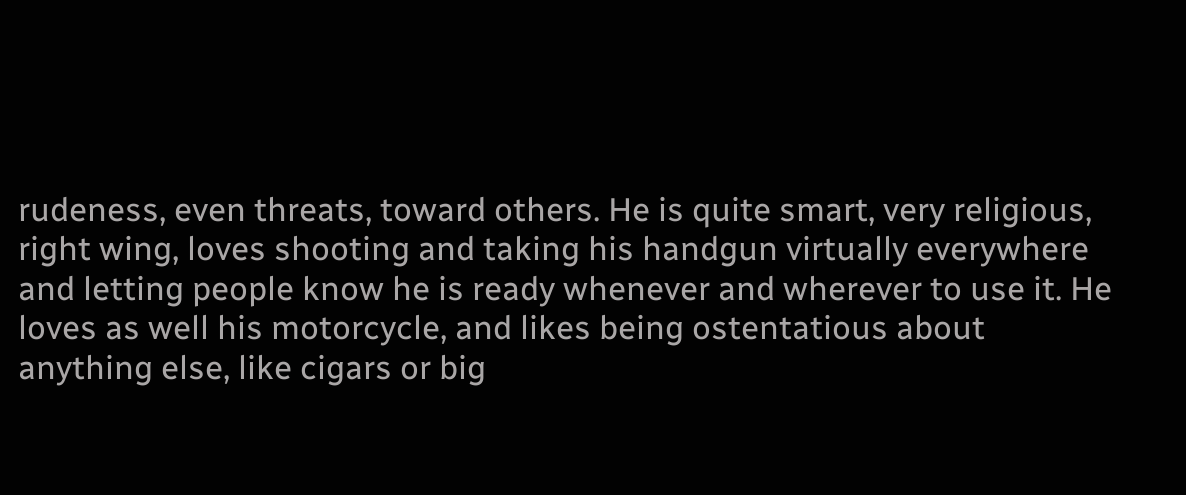rudeness, even threats, toward others. He is quite smart, very religious, right wing, loves shooting and taking his handgun virtually everywhere and letting people know he is ready whenever and wherever to use it. He loves as well his motorcycle, and likes being ostentatious about anything else, like cigars or big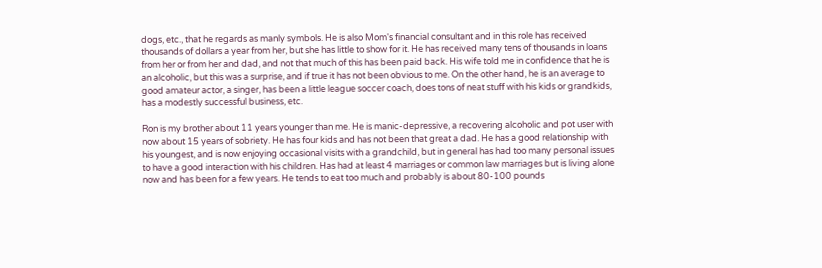dogs, etc., that he regards as manly symbols. He is also Mom's financial consultant and in this role has received thousands of dollars a year from her, but she has little to show for it. He has received many tens of thousands in loans from her or from her and dad, and not that much of this has been paid back. His wife told me in confidence that he is an alcoholic, but this was a surprise, and if true it has not been obvious to me. On the other hand, he is an average to good amateur actor, a singer, has been a little league soccer coach, does tons of neat stuff with his kids or grandkids, has a modestly successful business, etc.

Ron is my brother about 11 years younger than me. He is manic-depressive, a recovering alcoholic and pot user with now about 15 years of sobriety. He has four kids and has not been that great a dad. He has a good relationship with his youngest, and is now enjoying occasional visits with a grandchild, but in general has had too many personal issues to have a good interaction with his children. Has had at least 4 marriages or common law marriages but is living alone now and has been for a few years. He tends to eat too much and probably is about 80-100 pounds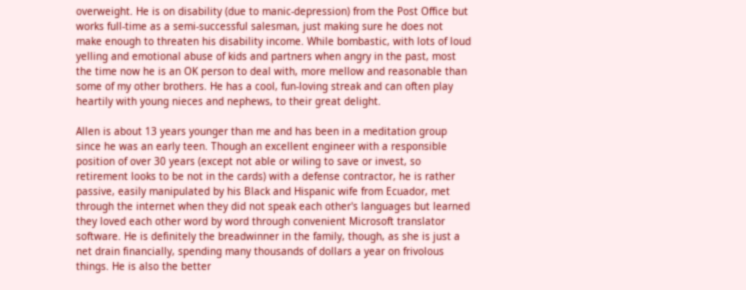overweight. He is on disability (due to manic-depression) from the Post Office but works full-time as a semi-successful salesman, just making sure he does not make enough to threaten his disability income. While bombastic, with lots of loud yelling and emotional abuse of kids and partners when angry in the past, most the time now he is an OK person to deal with, more mellow and reasonable than some of my other brothers. He has a cool, fun-loving streak and can often play heartily with young nieces and nephews, to their great delight.

Allen is about 13 years younger than me and has been in a meditation group since he was an early teen. Though an excellent engineer with a responsible position of over 30 years (except not able or wiling to save or invest, so retirement looks to be not in the cards) with a defense contractor, he is rather passive, easily manipulated by his Black and Hispanic wife from Ecuador, met through the internet when they did not speak each other's languages but learned they loved each other word by word through convenient Microsoft translator software. He is definitely the breadwinner in the family, though, as she is just a net drain financially, spending many thousands of dollars a year on frivolous things. He is also the better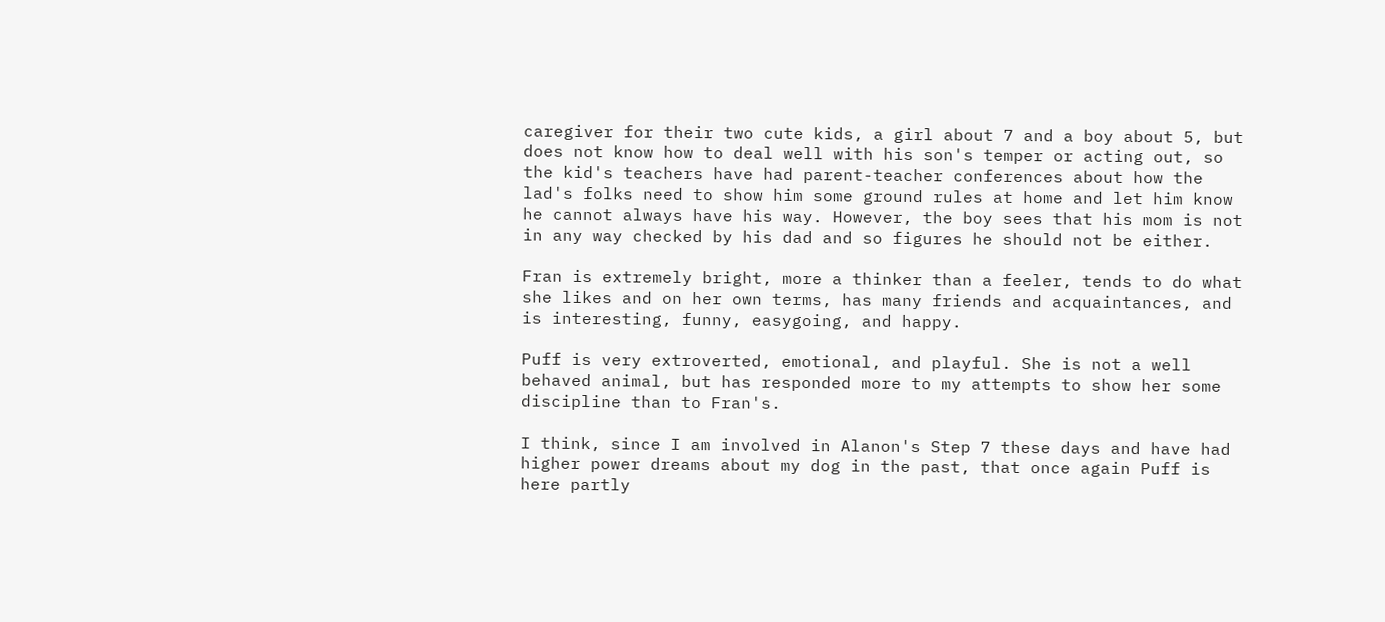caregiver for their two cute kids, a girl about 7 and a boy about 5, but does not know how to deal well with his son's temper or acting out, so the kid's teachers have had parent-teacher conferences about how the lad's folks need to show him some ground rules at home and let him know he cannot always have his way. However, the boy sees that his mom is not in any way checked by his dad and so figures he should not be either.

Fran is extremely bright, more a thinker than a feeler, tends to do what she likes and on her own terms, has many friends and acquaintances, and is interesting, funny, easygoing, and happy.

Puff is very extroverted, emotional, and playful. She is not a well behaved animal, but has responded more to my attempts to show her some discipline than to Fran's.

I think, since I am involved in Alanon's Step 7 these days and have had higher power dreams about my dog in the past, that once again Puff is here partly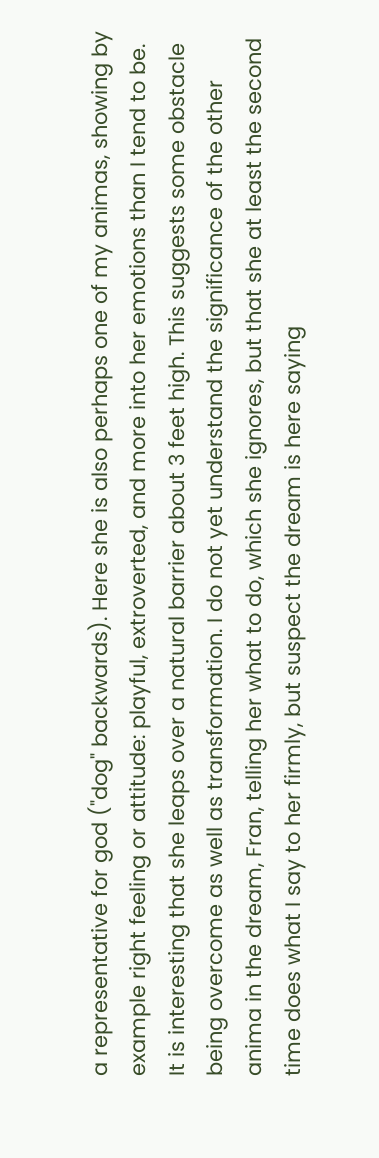a representative for god ("dog" backwards). Here she is also perhaps one of my animas, showing by example right feeling or attitude: playful, extroverted, and more into her emotions than I tend to be. It is interesting that she leaps over a natural barrier about 3 feet high. This suggests some obstacle being overcome as well as transformation. I do not yet understand the significance of the other anima in the dream, Fran, telling her what to do, which she ignores, but that she at least the second time does what I say to her firmly, but suspect the dream is here saying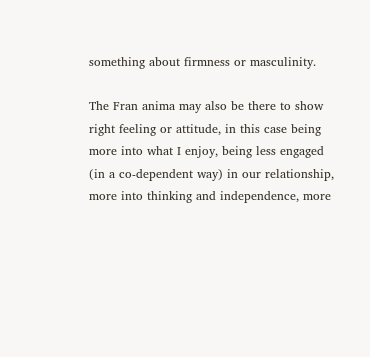something about firmness or masculinity.

The Fran anima may also be there to show right feeling or attitude, in this case being more into what I enjoy, being less engaged (in a co-dependent way) in our relationship, more into thinking and independence, more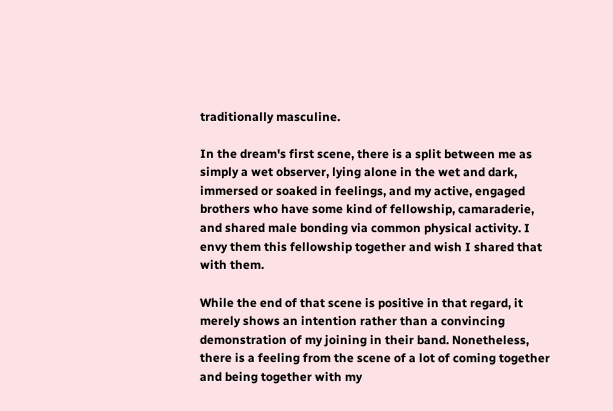traditionally masculine.

In the dream's first scene, there is a split between me as simply a wet observer, lying alone in the wet and dark, immersed or soaked in feelings, and my active, engaged brothers who have some kind of fellowship, camaraderie, and shared male bonding via common physical activity. I envy them this fellowship together and wish I shared that with them.

While the end of that scene is positive in that regard, it merely shows an intention rather than a convincing demonstration of my joining in their band. Nonetheless, there is a feeling from the scene of a lot of coming together and being together with my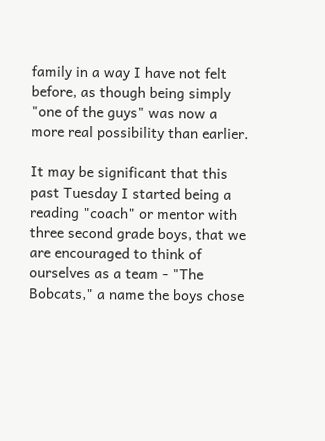family in a way I have not felt before, as though being simply "one of the guys" was now a more real possibility than earlier.

It may be significant that this past Tuesday I started being a reading "coach" or mentor with three second grade boys, that we are encouraged to think of ourselves as a team - "The Bobcats," a name the boys chose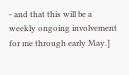- and that this will be a weekly ongoing involvement for me through early May.]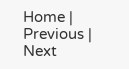Home | Previous | Next